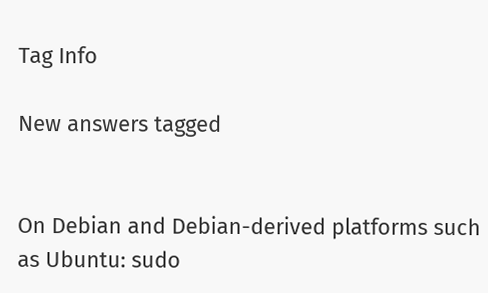Tag Info

New answers tagged


On Debian and Debian-derived platforms such as Ubuntu: sudo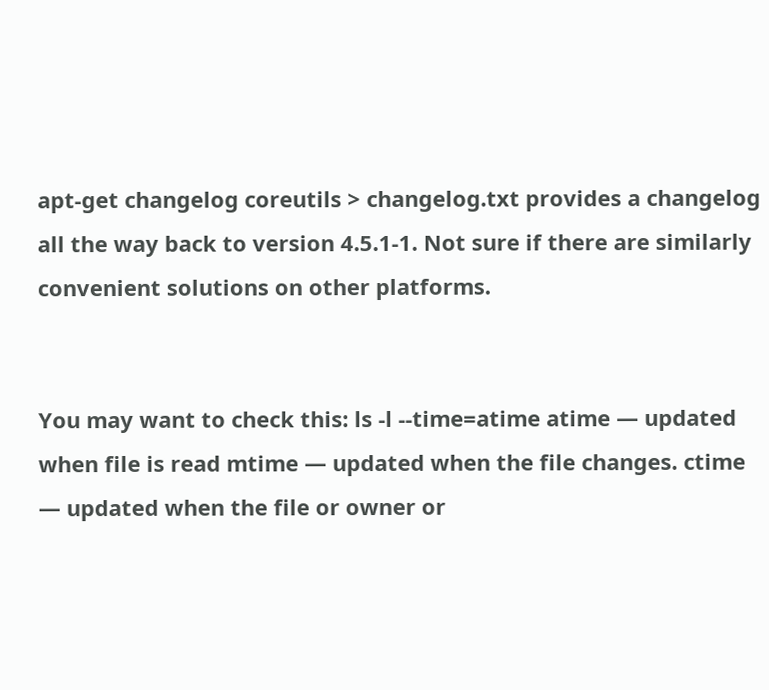apt-get changelog coreutils > changelog.txt provides a changelog all the way back to version 4.5.1-1. Not sure if there are similarly convenient solutions on other platforms.


You may want to check this: ls -l --time=atime atime — updated when file is read mtime — updated when the file changes. ctime — updated when the file or owner or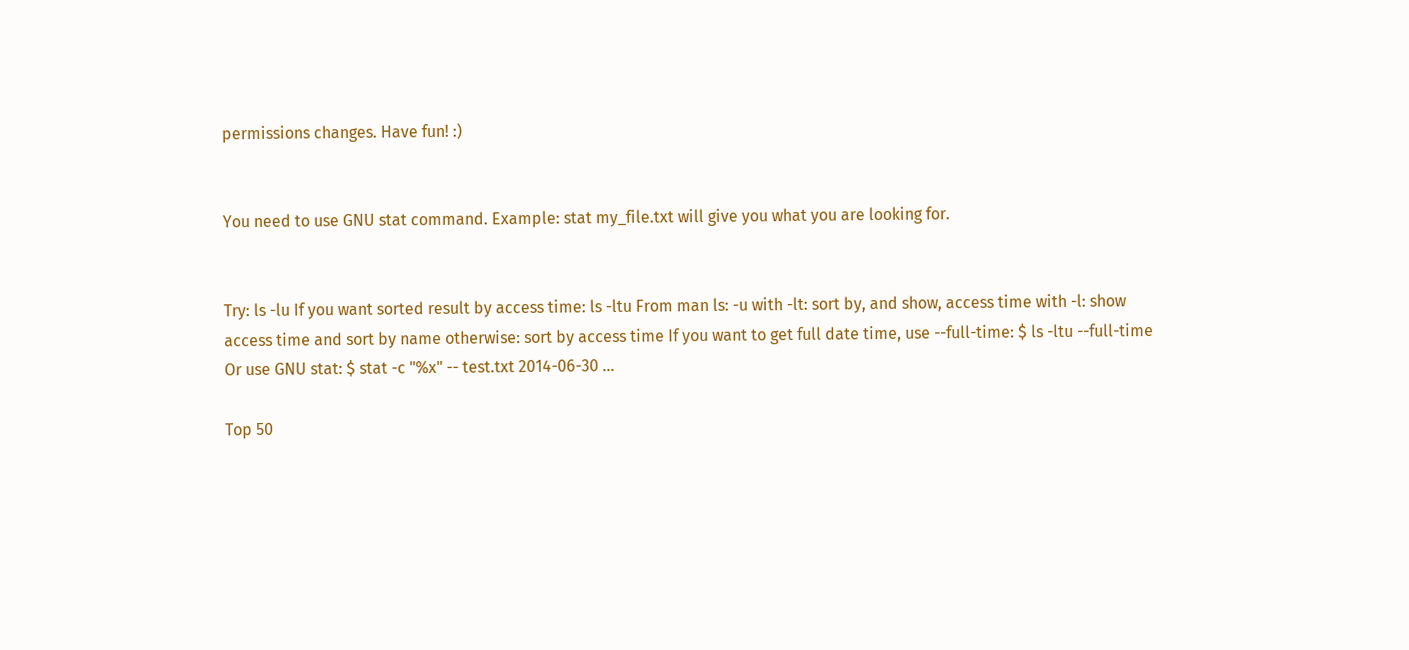permissions changes. Have fun! :)


You need to use GNU stat command. Example: stat my_file.txt will give you what you are looking for.


Try: ls -lu If you want sorted result by access time: ls -ltu From man ls: -u with -lt: sort by, and show, access time with -l: show access time and sort by name otherwise: sort by access time If you want to get full date time, use --full-time: $ ls -ltu --full-time Or use GNU stat: $ stat -c "%x" -- test.txt 2014-06-30 ...

Top 50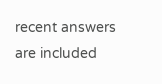recent answers are included